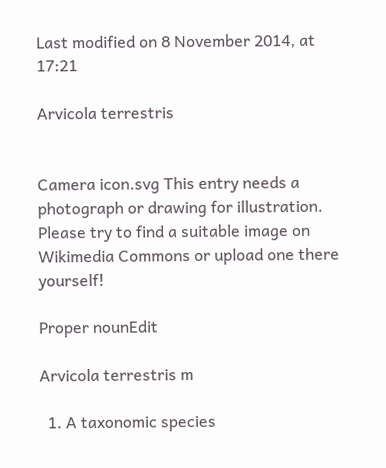Last modified on 8 November 2014, at 17:21

Arvicola terrestris


Camera icon.svg This entry needs a photograph or drawing for illustration. Please try to find a suitable image on Wikimedia Commons or upload one there yourself!

Proper nounEdit

Arvicola terrestris m

  1. A taxonomic species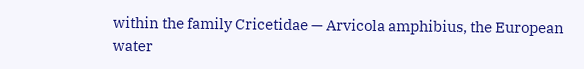within the family Cricetidae — Arvicola amphibius, the European water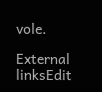vole.

External linksEdit